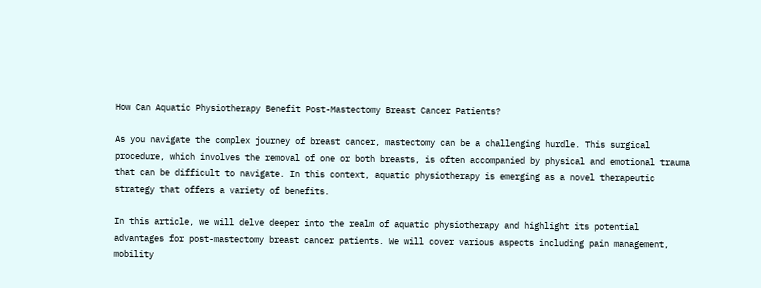How Can Aquatic Physiotherapy Benefit Post-Mastectomy Breast Cancer Patients?

As you navigate the complex journey of breast cancer, mastectomy can be a challenging hurdle. This surgical procedure, which involves the removal of one or both breasts, is often accompanied by physical and emotional trauma that can be difficult to navigate. In this context, aquatic physiotherapy is emerging as a novel therapeutic strategy that offers a variety of benefits.

In this article, we will delve deeper into the realm of aquatic physiotherapy and highlight its potential advantages for post-mastectomy breast cancer patients. We will cover various aspects including pain management, mobility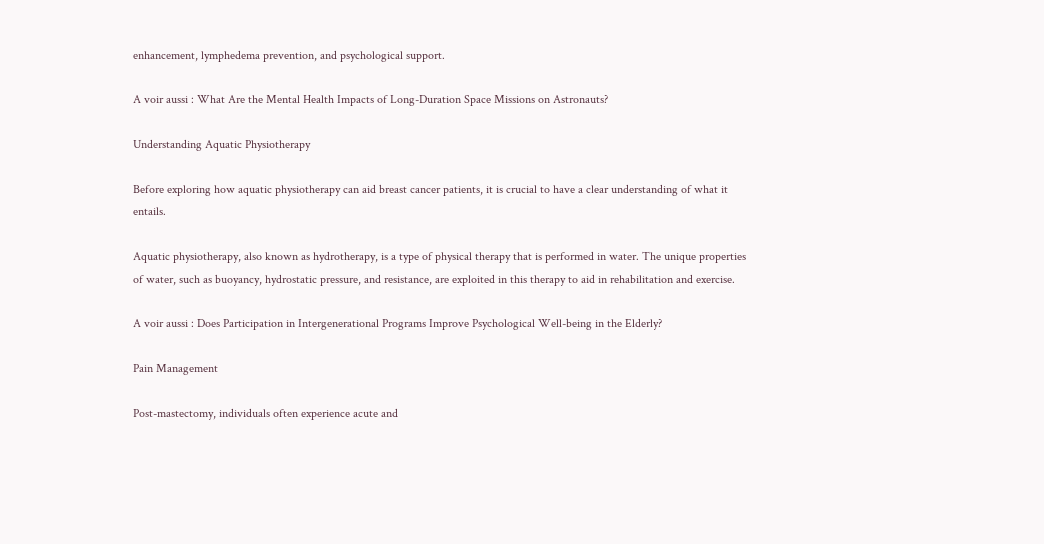enhancement, lymphedema prevention, and psychological support.

A voir aussi : What Are the Mental Health Impacts of Long-Duration Space Missions on Astronauts?

Understanding Aquatic Physiotherapy

Before exploring how aquatic physiotherapy can aid breast cancer patients, it is crucial to have a clear understanding of what it entails.

Aquatic physiotherapy, also known as hydrotherapy, is a type of physical therapy that is performed in water. The unique properties of water, such as buoyancy, hydrostatic pressure, and resistance, are exploited in this therapy to aid in rehabilitation and exercise.

A voir aussi : Does Participation in Intergenerational Programs Improve Psychological Well-being in the Elderly?

Pain Management

Post-mastectomy, individuals often experience acute and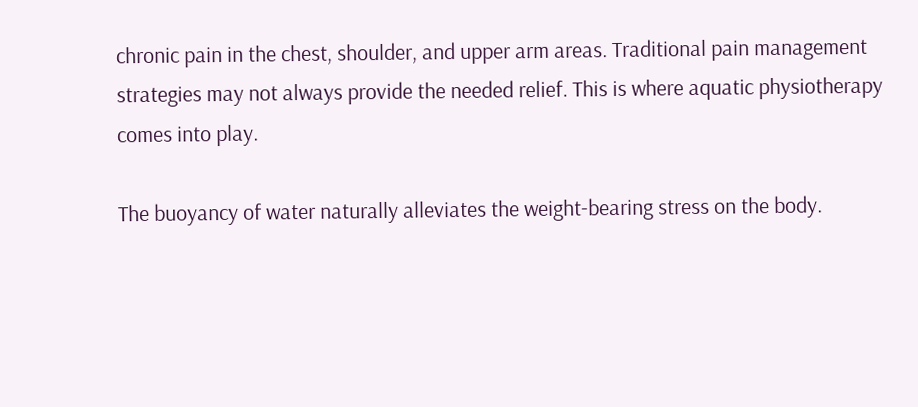chronic pain in the chest, shoulder, and upper arm areas. Traditional pain management strategies may not always provide the needed relief. This is where aquatic physiotherapy comes into play.

The buoyancy of water naturally alleviates the weight-bearing stress on the body.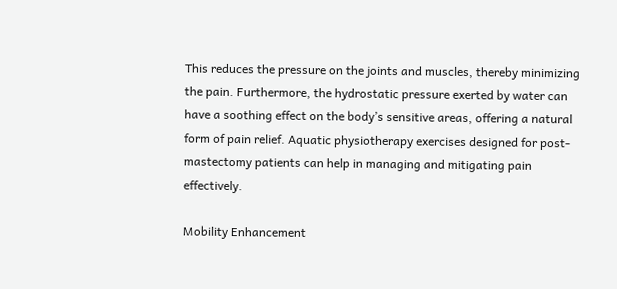This reduces the pressure on the joints and muscles, thereby minimizing the pain. Furthermore, the hydrostatic pressure exerted by water can have a soothing effect on the body’s sensitive areas, offering a natural form of pain relief. Aquatic physiotherapy exercises designed for post-mastectomy patients can help in managing and mitigating pain effectively.

Mobility Enhancement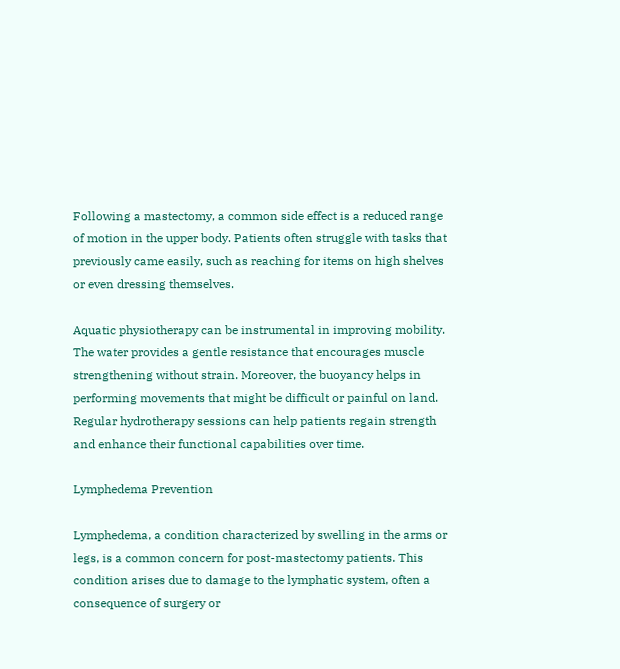Following a mastectomy, a common side effect is a reduced range of motion in the upper body. Patients often struggle with tasks that previously came easily, such as reaching for items on high shelves or even dressing themselves.

Aquatic physiotherapy can be instrumental in improving mobility. The water provides a gentle resistance that encourages muscle strengthening without strain. Moreover, the buoyancy helps in performing movements that might be difficult or painful on land. Regular hydrotherapy sessions can help patients regain strength and enhance their functional capabilities over time.

Lymphedema Prevention

Lymphedema, a condition characterized by swelling in the arms or legs, is a common concern for post-mastectomy patients. This condition arises due to damage to the lymphatic system, often a consequence of surgery or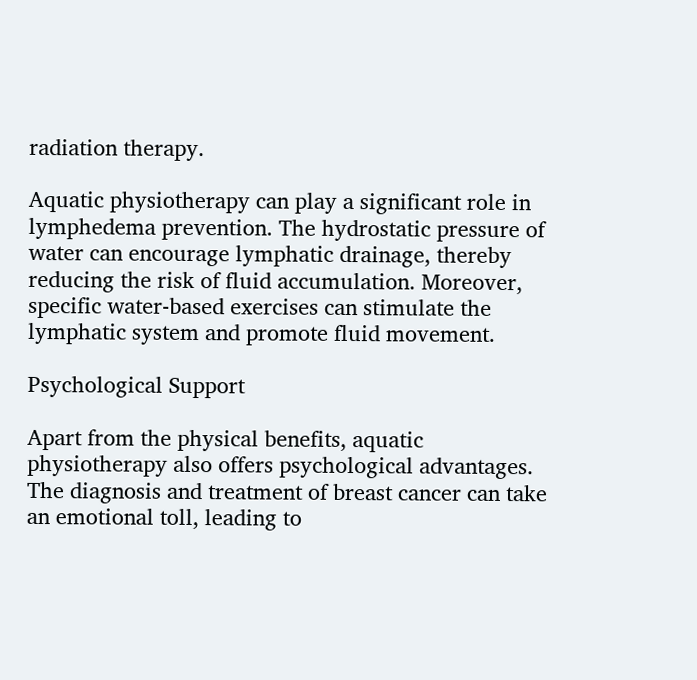radiation therapy.

Aquatic physiotherapy can play a significant role in lymphedema prevention. The hydrostatic pressure of water can encourage lymphatic drainage, thereby reducing the risk of fluid accumulation. Moreover, specific water-based exercises can stimulate the lymphatic system and promote fluid movement.

Psychological Support

Apart from the physical benefits, aquatic physiotherapy also offers psychological advantages. The diagnosis and treatment of breast cancer can take an emotional toll, leading to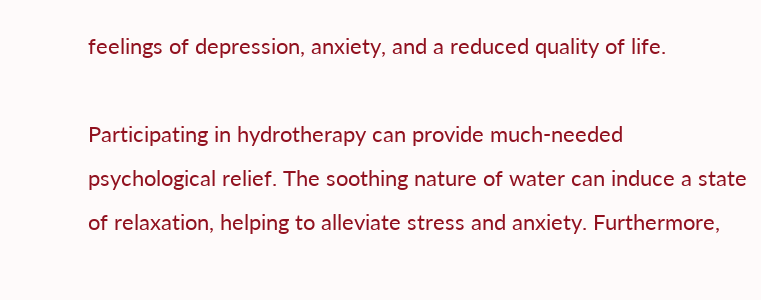feelings of depression, anxiety, and a reduced quality of life.

Participating in hydrotherapy can provide much-needed psychological relief. The soothing nature of water can induce a state of relaxation, helping to alleviate stress and anxiety. Furthermore,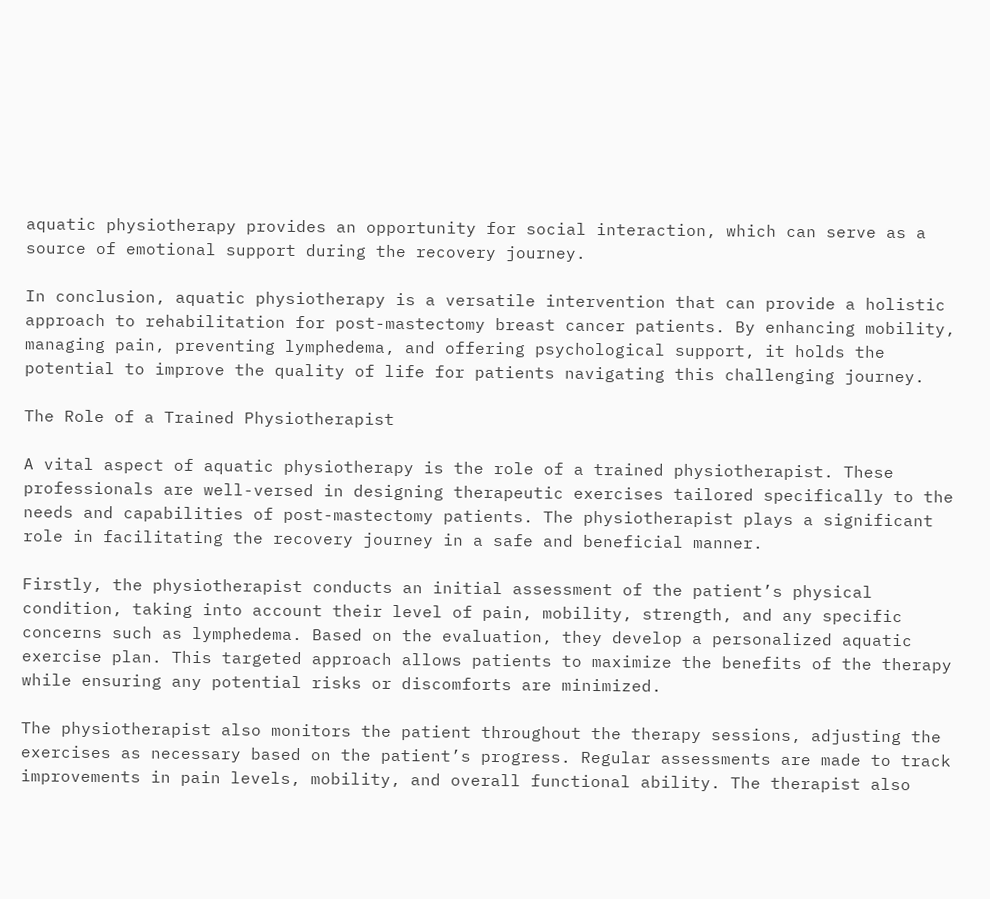aquatic physiotherapy provides an opportunity for social interaction, which can serve as a source of emotional support during the recovery journey.

In conclusion, aquatic physiotherapy is a versatile intervention that can provide a holistic approach to rehabilitation for post-mastectomy breast cancer patients. By enhancing mobility, managing pain, preventing lymphedema, and offering psychological support, it holds the potential to improve the quality of life for patients navigating this challenging journey.

The Role of a Trained Physiotherapist

A vital aspect of aquatic physiotherapy is the role of a trained physiotherapist. These professionals are well-versed in designing therapeutic exercises tailored specifically to the needs and capabilities of post-mastectomy patients. The physiotherapist plays a significant role in facilitating the recovery journey in a safe and beneficial manner.

Firstly, the physiotherapist conducts an initial assessment of the patient’s physical condition, taking into account their level of pain, mobility, strength, and any specific concerns such as lymphedema. Based on the evaluation, they develop a personalized aquatic exercise plan. This targeted approach allows patients to maximize the benefits of the therapy while ensuring any potential risks or discomforts are minimized.

The physiotherapist also monitors the patient throughout the therapy sessions, adjusting the exercises as necessary based on the patient’s progress. Regular assessments are made to track improvements in pain levels, mobility, and overall functional ability. The therapist also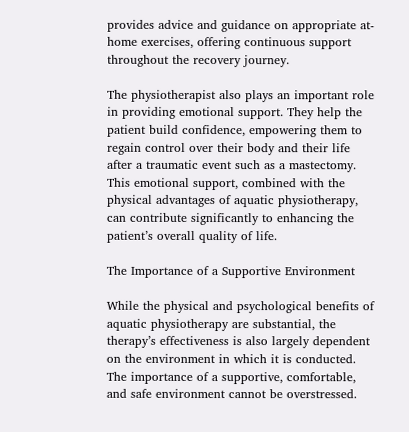provides advice and guidance on appropriate at-home exercises, offering continuous support throughout the recovery journey.

The physiotherapist also plays an important role in providing emotional support. They help the patient build confidence, empowering them to regain control over their body and their life after a traumatic event such as a mastectomy. This emotional support, combined with the physical advantages of aquatic physiotherapy, can contribute significantly to enhancing the patient’s overall quality of life.

The Importance of a Supportive Environment

While the physical and psychological benefits of aquatic physiotherapy are substantial, the therapy’s effectiveness is also largely dependent on the environment in which it is conducted. The importance of a supportive, comfortable, and safe environment cannot be overstressed.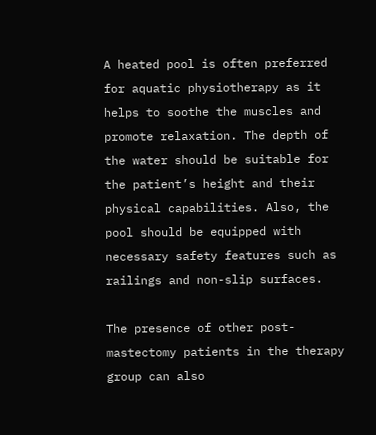A heated pool is often preferred for aquatic physiotherapy as it helps to soothe the muscles and promote relaxation. The depth of the water should be suitable for the patient’s height and their physical capabilities. Also, the pool should be equipped with necessary safety features such as railings and non-slip surfaces.

The presence of other post-mastectomy patients in the therapy group can also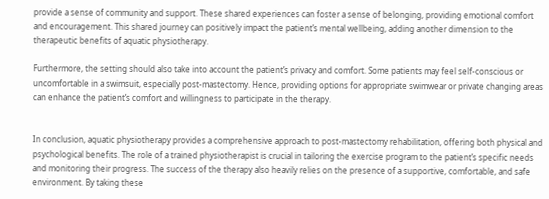provide a sense of community and support. These shared experiences can foster a sense of belonging, providing emotional comfort and encouragement. This shared journey can positively impact the patient’s mental wellbeing, adding another dimension to the therapeutic benefits of aquatic physiotherapy.

Furthermore, the setting should also take into account the patient’s privacy and comfort. Some patients may feel self-conscious or uncomfortable in a swimsuit, especially post-mastectomy. Hence, providing options for appropriate swimwear or private changing areas can enhance the patient’s comfort and willingness to participate in the therapy.


In conclusion, aquatic physiotherapy provides a comprehensive approach to post-mastectomy rehabilitation, offering both physical and psychological benefits. The role of a trained physiotherapist is crucial in tailoring the exercise program to the patient’s specific needs and monitoring their progress. The success of the therapy also heavily relies on the presence of a supportive, comfortable, and safe environment. By taking these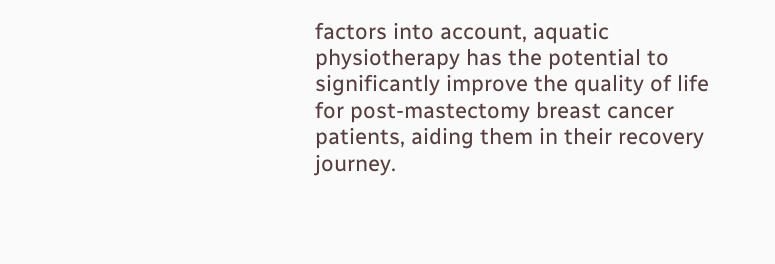factors into account, aquatic physiotherapy has the potential to significantly improve the quality of life for post-mastectomy breast cancer patients, aiding them in their recovery journey.